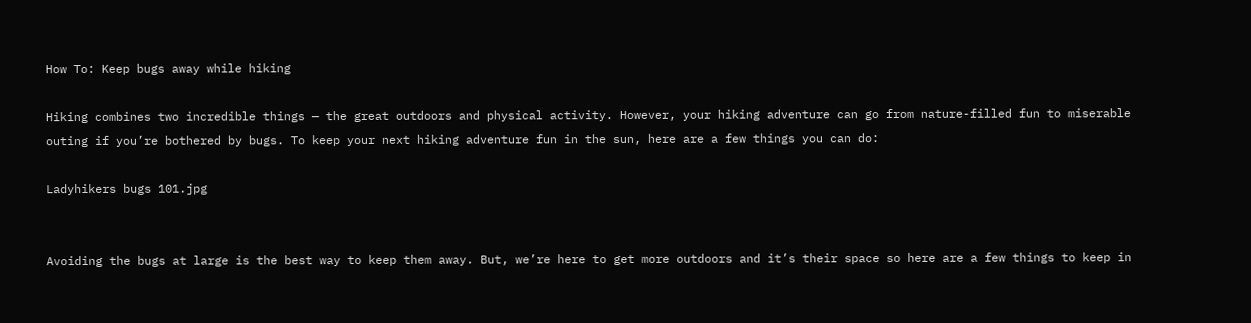How To: Keep bugs away while hiking

Hiking combines two incredible things — the great outdoors and physical activity. However, your hiking adventure can go from nature-filled fun to miserable outing if you’re bothered by bugs. To keep your next hiking adventure fun in the sun, here are a few things you can do:

Ladyhikers bugs 101.jpg


Avoiding the bugs at large is the best way to keep them away. But, we’re here to get more outdoors and it’s their space so here are a few things to keep in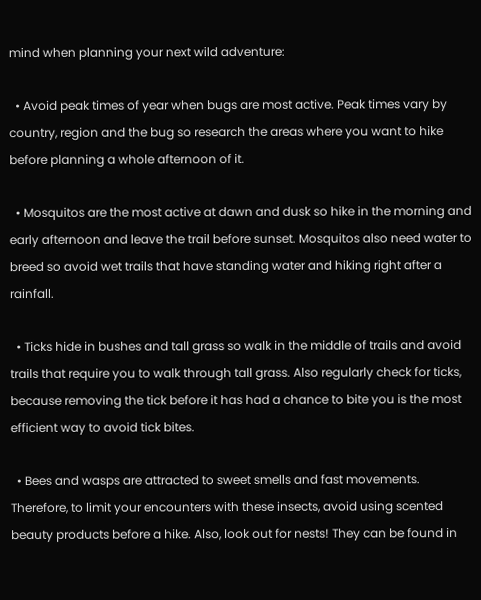mind when planning your next wild adventure:

  • Avoid peak times of year when bugs are most active. Peak times vary by country, region and the bug so research the areas where you want to hike before planning a whole afternoon of it.

  • Mosquitos are the most active at dawn and dusk so hike in the morning and early afternoon and leave the trail before sunset. Mosquitos also need water to breed so avoid wet trails that have standing water and hiking right after a rainfall.

  • Ticks hide in bushes and tall grass so walk in the middle of trails and avoid trails that require you to walk through tall grass. Also regularly check for ticks, because removing the tick before it has had a chance to bite you is the most efficient way to avoid tick bites.

  • Bees and wasps are attracted to sweet smells and fast movements. Therefore, to limit your encounters with these insects, avoid using scented beauty products before a hike. Also, look out for nests! They can be found in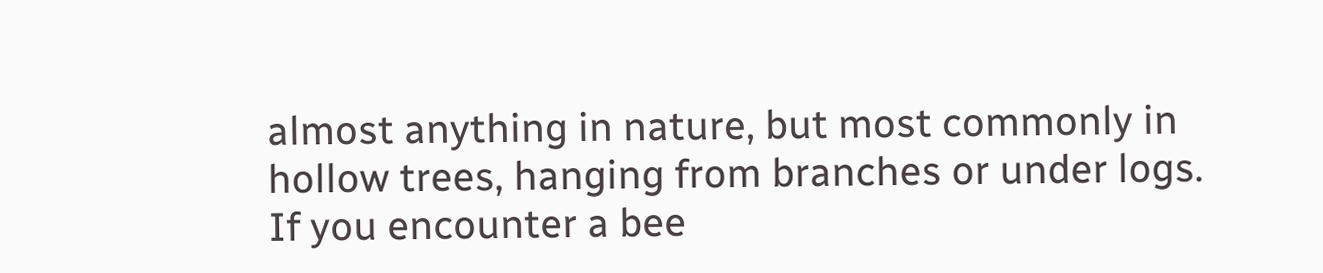almost anything in nature, but most commonly in hollow trees, hanging from branches or under logs. If you encounter a bee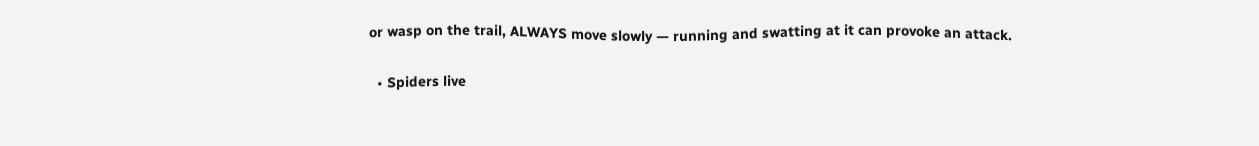or wasp on the trail, ALWAYS move slowly — running and swatting at it can provoke an attack.

  • Spiders live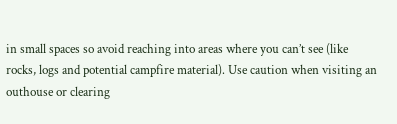in small spaces so avoid reaching into areas where you can’t see (like rocks, logs and potential campfire material). Use caution when visiting an outhouse or clearing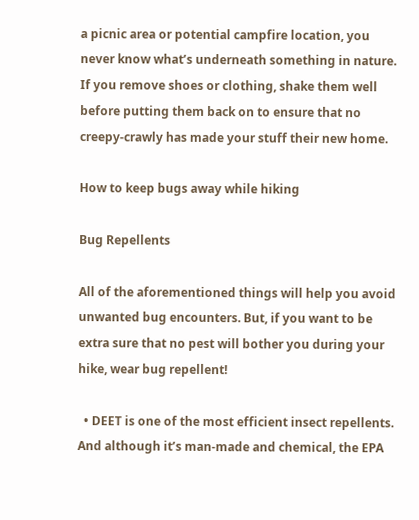a picnic area or potential campfire location, you never know what’s underneath something in nature. If you remove shoes or clothing, shake them well before putting them back on to ensure that no creepy-crawly has made your stuff their new home.

How to keep bugs away while hiking

Bug Repellents

All of the aforementioned things will help you avoid unwanted bug encounters. But, if you want to be extra sure that no pest will bother you during your hike, wear bug repellent!

  • DEET is one of the most efficient insect repellents. And although it’s man-made and chemical, the EPA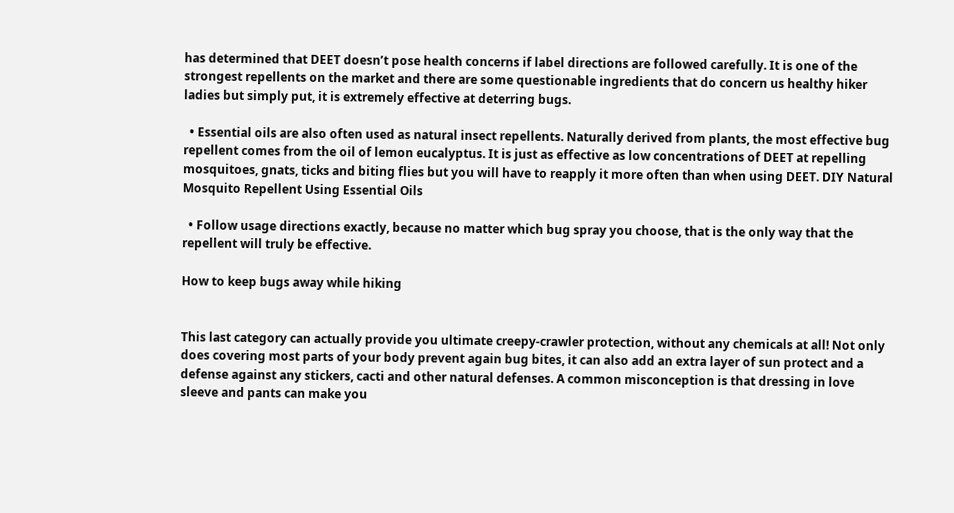has determined that DEET doesn’t pose health concerns if label directions are followed carefully. It is one of the strongest repellents on the market and there are some questionable ingredients that do concern us healthy hiker ladies but simply put, it is extremely effective at deterring bugs.

  • Essential oils are also often used as natural insect repellents. Naturally derived from plants, the most effective bug repellent comes from the oil of lemon eucalyptus. It is just as effective as low concentrations of DEET at repelling mosquitoes, gnats, ticks and biting flies but you will have to reapply it more often than when using DEET. DIY Natural Mosquito Repellent Using Essential Oils

  • Follow usage directions exactly, because no matter which bug spray you choose, that is the only way that the repellent will truly be effective.

How to keep bugs away while hiking


This last category can actually provide you ultimate creepy-crawler protection, without any chemicals at all! Not only does covering most parts of your body prevent again bug bites, it can also add an extra layer of sun protect and a defense against any stickers, cacti and other natural defenses. A common misconception is that dressing in love sleeve and pants can make you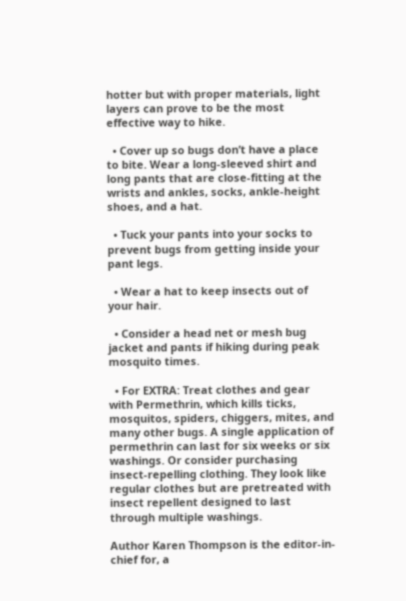hotter but with proper materials, light layers can prove to be the most effective way to hike.

  • Cover up so bugs don’t have a place to bite. Wear a long-sleeved shirt and long pants that are close-fitting at the wrists and ankles, socks, ankle-height shoes, and a hat.

  • Tuck your pants into your socks to prevent bugs from getting inside your pant legs.

  • Wear a hat to keep insects out of your hair.

  • Consider a head net or mesh bug jacket and pants if hiking during peak mosquito times.

  • For EXTRA: Treat clothes and gear with Permethrin, which kills ticks, mosquitos, spiders, chiggers, mites, and many other bugs. A single application of permethrin can last for six weeks or six washings. Or consider purchasing insect-repelling clothing. They look like regular clothes but are pretreated with insect repellent designed to last through multiple washings.

Author Karen Thompson is the editor-in-chief for, a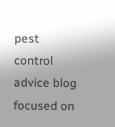pest control advice blog focused on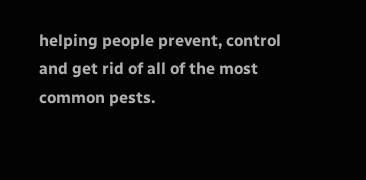helping people prevent, control and get rid of all of the most common pests.